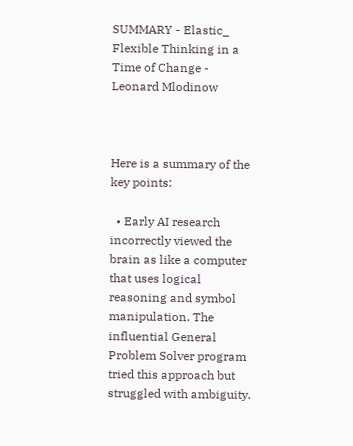SUMMARY - Elastic_ Flexible Thinking in a Time of Change - Leonard Mlodinow



Here is a summary of the key points:

  • Early AI research incorrectly viewed the brain as like a computer that uses logical reasoning and symbol manipulation. The influential General Problem Solver program tried this approach but struggled with ambiguity.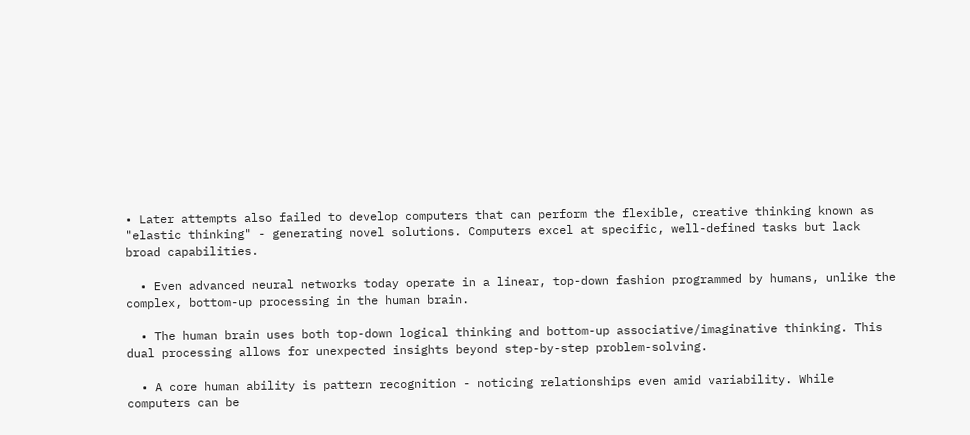• Later attempts also failed to develop computers that can perform the flexible, creative thinking known as "elastic thinking" - generating novel solutions. Computers excel at specific, well-defined tasks but lack broad capabilities.

  • Even advanced neural networks today operate in a linear, top-down fashion programmed by humans, unlike the complex, bottom-up processing in the human brain.

  • The human brain uses both top-down logical thinking and bottom-up associative/imaginative thinking. This dual processing allows for unexpected insights beyond step-by-step problem-solving.

  • A core human ability is pattern recognition - noticing relationships even amid variability. While computers can be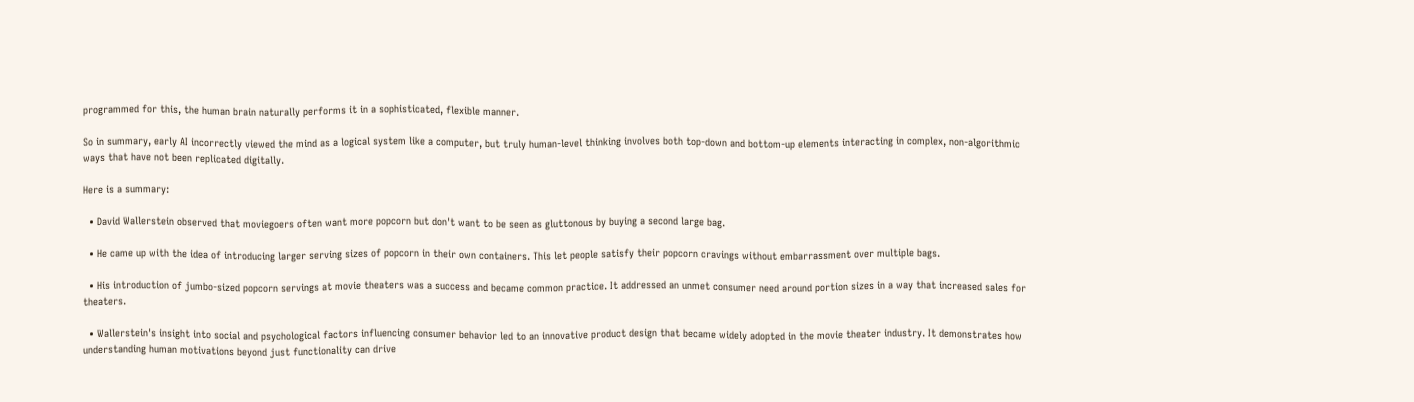programmed for this, the human brain naturally performs it in a sophisticated, flexible manner.

So in summary, early AI incorrectly viewed the mind as a logical system like a computer, but truly human-level thinking involves both top-down and bottom-up elements interacting in complex, non-algorithmic ways that have not been replicated digitally.

Here is a summary:

  • David Wallerstein observed that moviegoers often want more popcorn but don't want to be seen as gluttonous by buying a second large bag.

  • He came up with the idea of introducing larger serving sizes of popcorn in their own containers. This let people satisfy their popcorn cravings without embarrassment over multiple bags.

  • His introduction of jumbo-sized popcorn servings at movie theaters was a success and became common practice. It addressed an unmet consumer need around portion sizes in a way that increased sales for theaters.

  • Wallerstein's insight into social and psychological factors influencing consumer behavior led to an innovative product design that became widely adopted in the movie theater industry. It demonstrates how understanding human motivations beyond just functionality can drive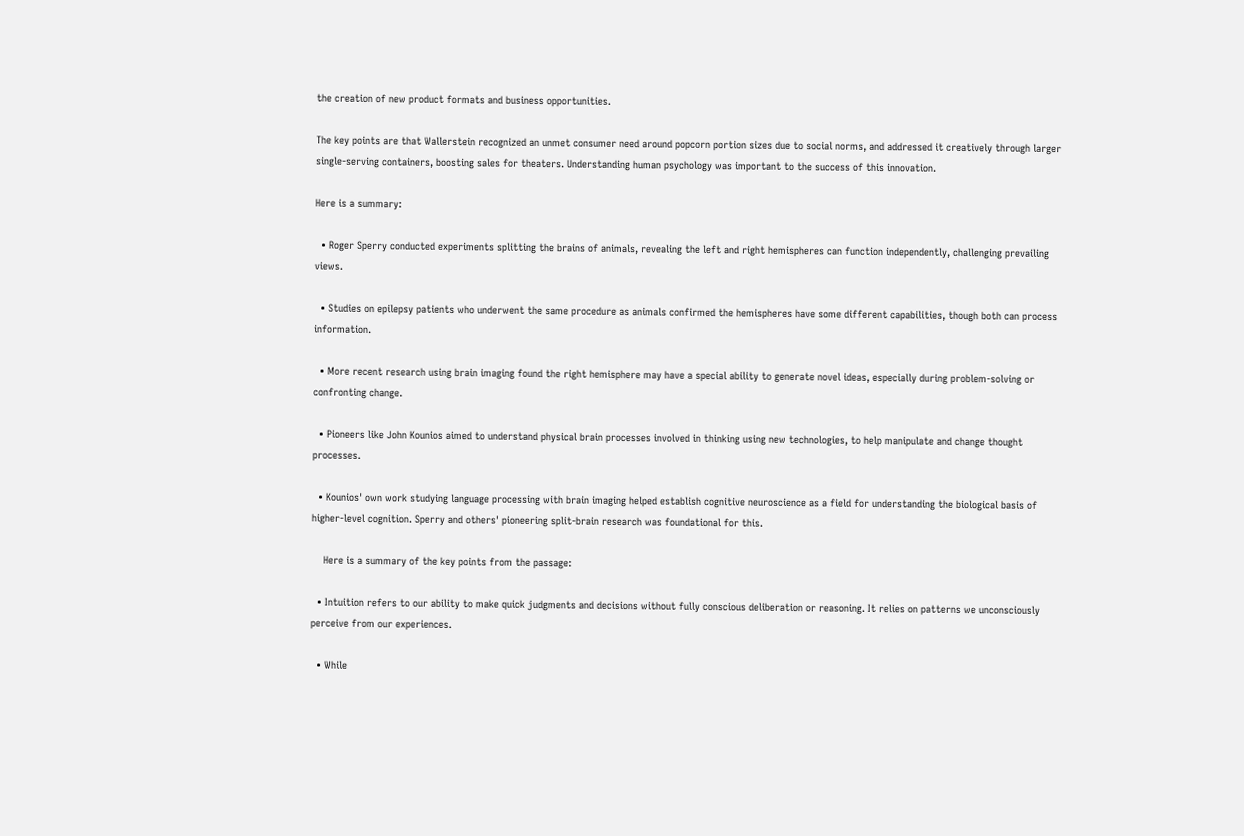the creation of new product formats and business opportunities.

The key points are that Wallerstein recognized an unmet consumer need around popcorn portion sizes due to social norms, and addressed it creatively through larger single-serving containers, boosting sales for theaters. Understanding human psychology was important to the success of this innovation.

Here is a summary:

  • Roger Sperry conducted experiments splitting the brains of animals, revealing the left and right hemispheres can function independently, challenging prevailing views.

  • Studies on epilepsy patients who underwent the same procedure as animals confirmed the hemispheres have some different capabilities, though both can process information.

  • More recent research using brain imaging found the right hemisphere may have a special ability to generate novel ideas, especially during problem-solving or confronting change.

  • Pioneers like John Kounios aimed to understand physical brain processes involved in thinking using new technologies, to help manipulate and change thought processes.

  • Kounios' own work studying language processing with brain imaging helped establish cognitive neuroscience as a field for understanding the biological basis of higher-level cognition. Sperry and others' pioneering split-brain research was foundational for this.

    Here is a summary of the key points from the passage:

  • Intuition refers to our ability to make quick judgments and decisions without fully conscious deliberation or reasoning. It relies on patterns we unconsciously perceive from our experiences.

  • While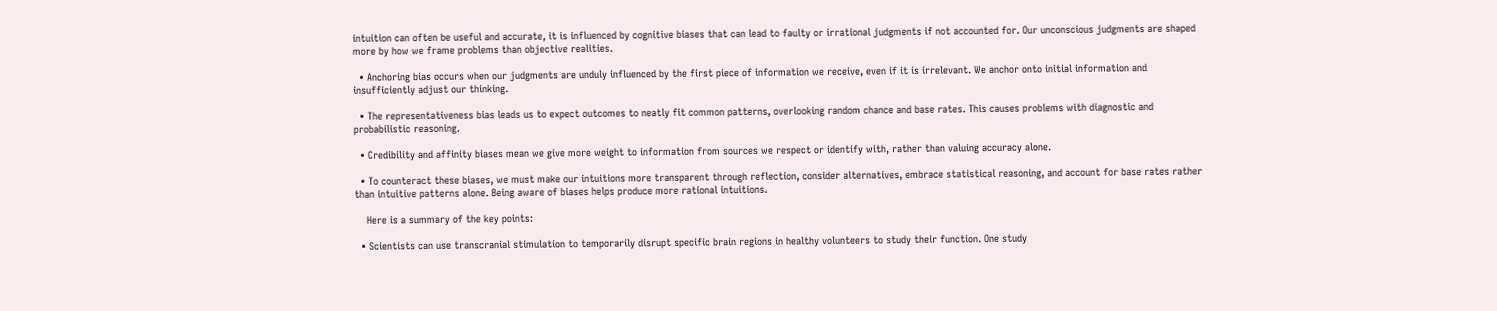intuition can often be useful and accurate, it is influenced by cognitive biases that can lead to faulty or irrational judgments if not accounted for. Our unconscious judgments are shaped more by how we frame problems than objective realities.

  • Anchoring bias occurs when our judgments are unduly influenced by the first piece of information we receive, even if it is irrelevant. We anchor onto initial information and insufficiently adjust our thinking.

  • The representativeness bias leads us to expect outcomes to neatly fit common patterns, overlooking random chance and base rates. This causes problems with diagnostic and probabilistic reasoning.

  • Credibility and affinity biases mean we give more weight to information from sources we respect or identify with, rather than valuing accuracy alone.

  • To counteract these biases, we must make our intuitions more transparent through reflection, consider alternatives, embrace statistical reasoning, and account for base rates rather than intuitive patterns alone. Being aware of biases helps produce more rational intuitions.

    Here is a summary of the key points:

  • Scientists can use transcranial stimulation to temporarily disrupt specific brain regions in healthy volunteers to study their function. One study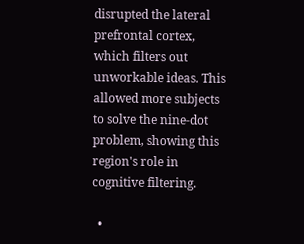disrupted the lateral prefrontal cortex, which filters out unworkable ideas. This allowed more subjects to solve the nine-dot problem, showing this region's role in cognitive filtering.

  •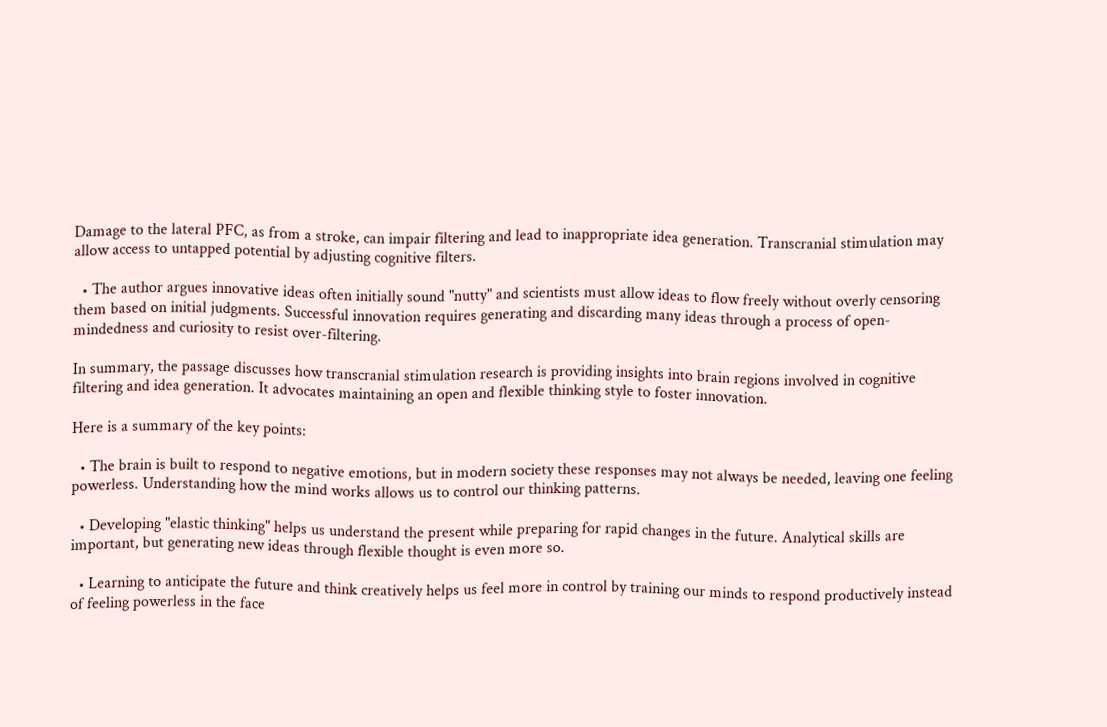Damage to the lateral PFC, as from a stroke, can impair filtering and lead to inappropriate idea generation. Transcranial stimulation may allow access to untapped potential by adjusting cognitive filters.

  • The author argues innovative ideas often initially sound "nutty" and scientists must allow ideas to flow freely without overly censoring them based on initial judgments. Successful innovation requires generating and discarding many ideas through a process of open-mindedness and curiosity to resist over-filtering.

In summary, the passage discusses how transcranial stimulation research is providing insights into brain regions involved in cognitive filtering and idea generation. It advocates maintaining an open and flexible thinking style to foster innovation.

Here is a summary of the key points:

  • The brain is built to respond to negative emotions, but in modern society these responses may not always be needed, leaving one feeling powerless. Understanding how the mind works allows us to control our thinking patterns.

  • Developing "elastic thinking" helps us understand the present while preparing for rapid changes in the future. Analytical skills are important, but generating new ideas through flexible thought is even more so.

  • Learning to anticipate the future and think creatively helps us feel more in control by training our minds to respond productively instead of feeling powerless in the face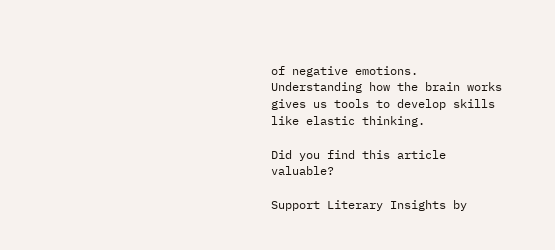of negative emotions. Understanding how the brain works gives us tools to develop skills like elastic thinking.

Did you find this article valuable?

Support Literary Insights by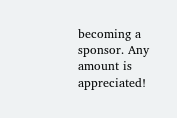becoming a sponsor. Any amount is appreciated!